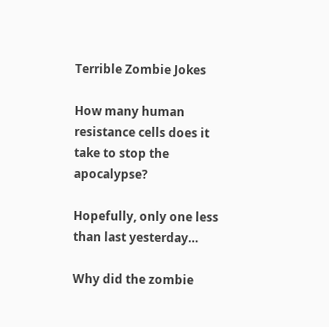Terrible Zombie Jokes

How many human resistance cells does it take to stop the apocalypse?

Hopefully, only one less than last yesterday…

Why did the zombie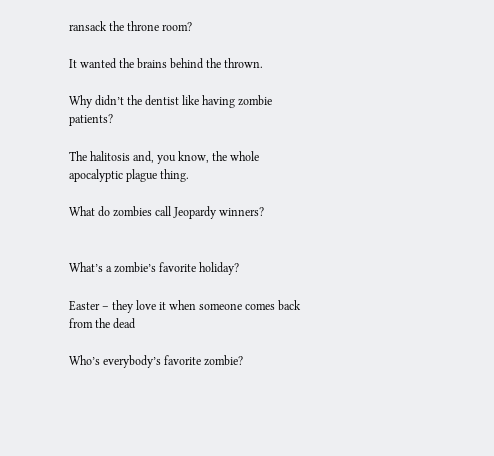ransack the throne room?

It wanted the brains behind the thrown.

Why didn’t the dentist like having zombie patients?

The halitosis and, you know, the whole apocalyptic plague thing.

What do zombies call Jeopardy winners?


What’s a zombie’s favorite holiday?

Easter – they love it when someone comes back from the dead

Who’s everybody’s favorite zombie?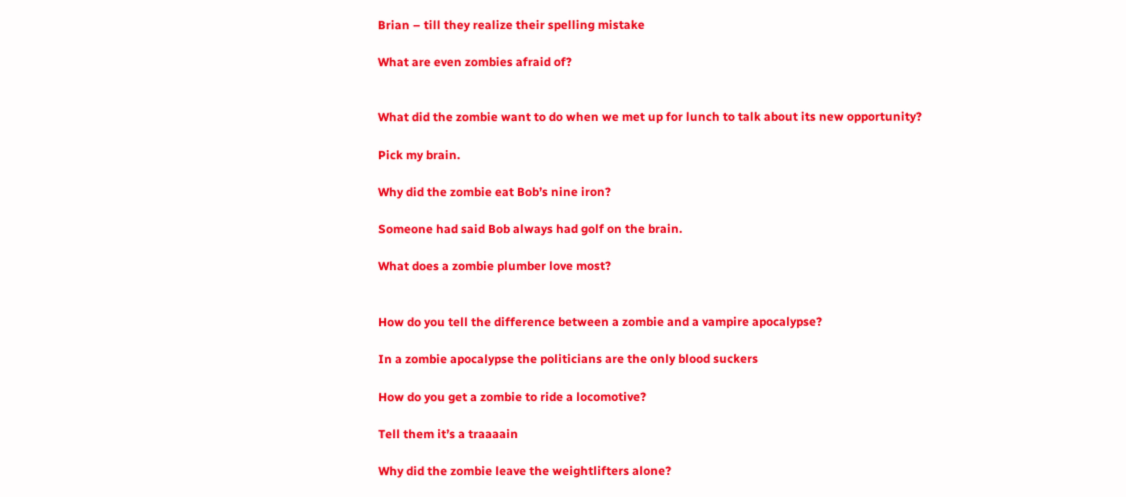Brian – till they realize their spelling mistake

What are even zombies afraid of?


What did the zombie want to do when we met up for lunch to talk about its new opportunity?

Pick my brain.

Why did the zombie eat Bob’s nine iron?

Someone had said Bob always had golf on the brain.

What does a zombie plumber love most?


How do you tell the difference between a zombie and a vampire apocalypse?

In a zombie apocalypse the politicians are the only blood suckers

How do you get a zombie to ride a locomotive?

Tell them it’s a traaaain

Why did the zombie leave the weightlifters alone?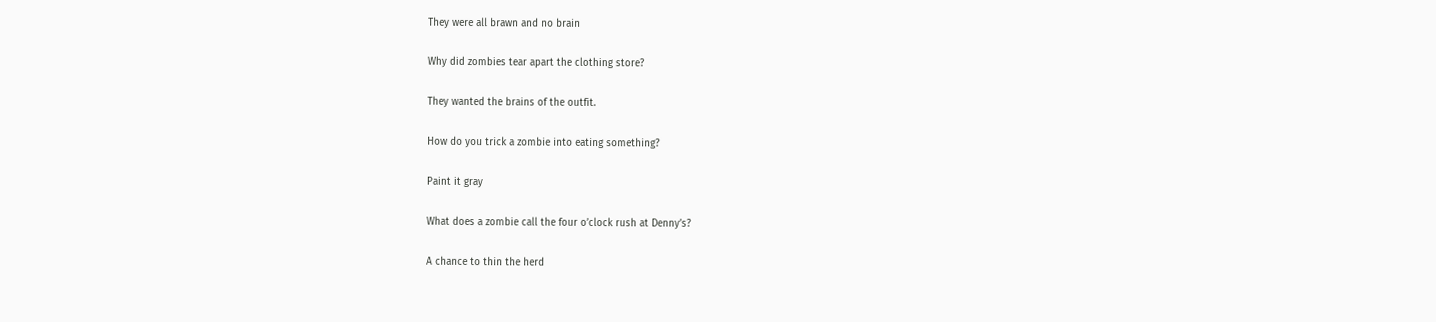They were all brawn and no brain

Why did zombies tear apart the clothing store?

They wanted the brains of the outfit.

How do you trick a zombie into eating something?

Paint it gray

What does a zombie call the four o’clock rush at Denny’s?

A chance to thin the herd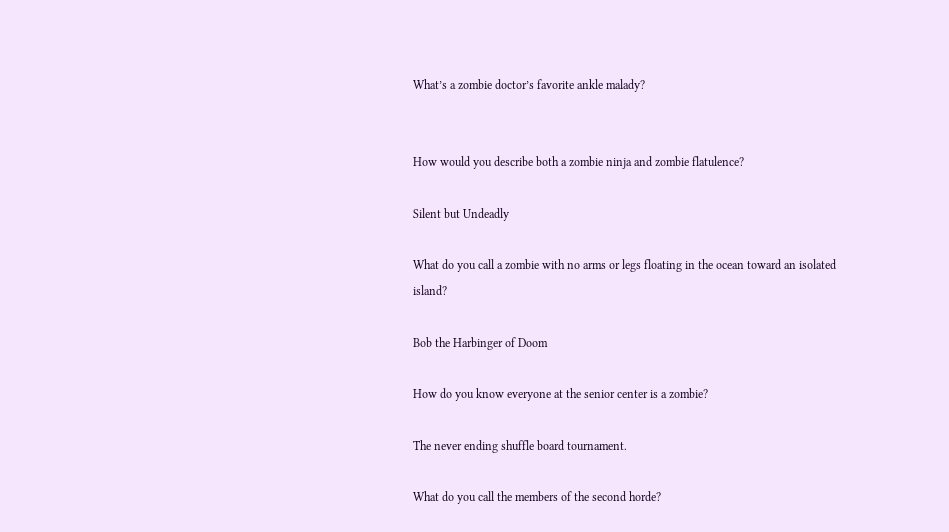What’s a zombie doctor’s favorite ankle malady?


How would you describe both a zombie ninja and zombie flatulence?

Silent but Undeadly

What do you call a zombie with no arms or legs floating in the ocean toward an isolated island?

Bob the Harbinger of Doom

How do you know everyone at the senior center is a zombie?

The never ending shuffle board tournament.

What do you call the members of the second horde?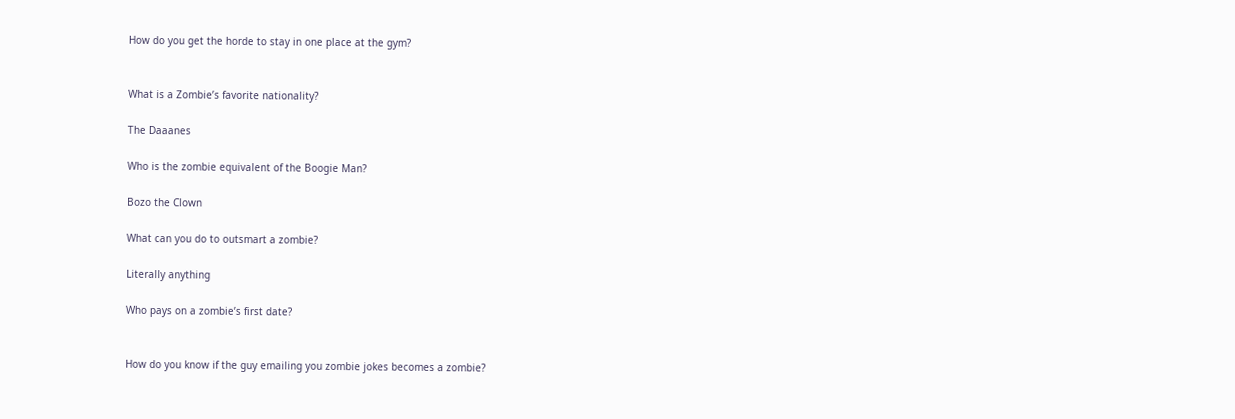How do you get the horde to stay in one place at the gym?


What is a Zombie’s favorite nationality?

The Daaanes

Who is the zombie equivalent of the Boogie Man?

Bozo the Clown

What can you do to outsmart a zombie?

Literally anything

Who pays on a zombie’s first date?


How do you know if the guy emailing you zombie jokes becomes a zombie?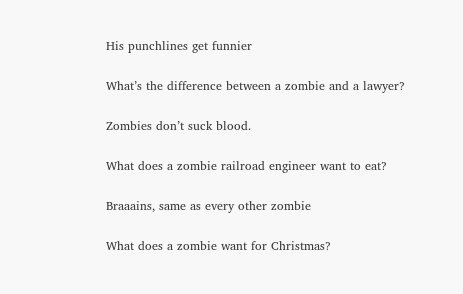His punchlines get funnier

What’s the difference between a zombie and a lawyer?

Zombies don’t suck blood.

What does a zombie railroad engineer want to eat?

Braaains, same as every other zombie

What does a zombie want for Christmas?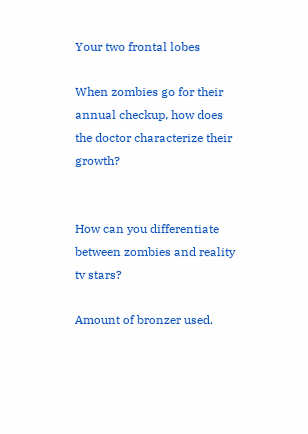Your two frontal lobes

When zombies go for their annual checkup, how does the doctor characterize their growth?


How can you differentiate between zombies and reality tv stars?

Amount of bronzer used.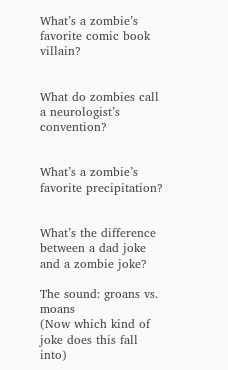What’s a zombie’s favorite comic book villain?


What do zombies call a neurologist’s convention?


What’s a zombie’s favorite precipitation?


What’s the difference between a dad joke and a zombie joke?

The sound: groans vs. moans
(Now which kind of joke does this fall into)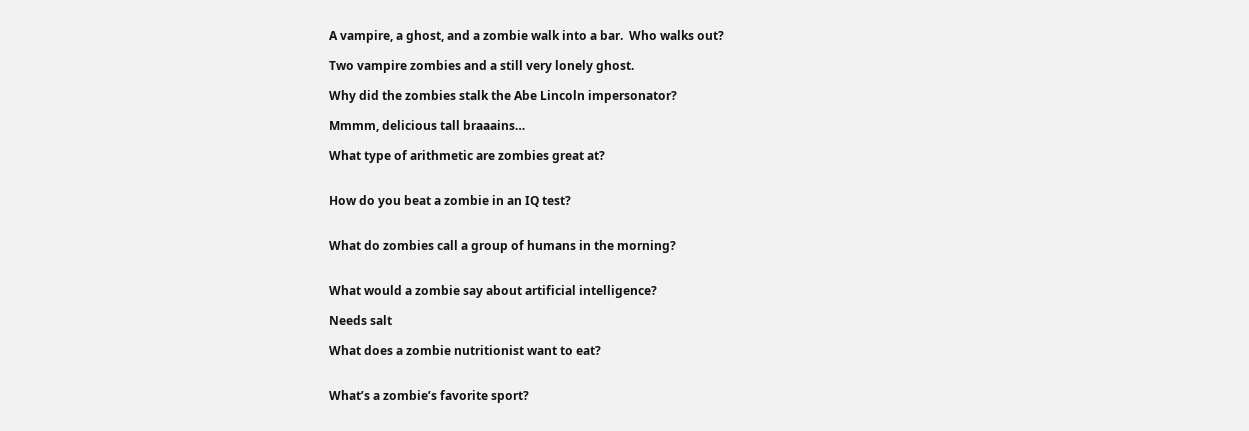A vampire, a ghost, and a zombie walk into a bar.  Who walks out?

Two vampire zombies and a still very lonely ghost.

Why did the zombies stalk the Abe Lincoln impersonator?

Mmmm, delicious tall braaains…

What type of arithmetic are zombies great at?


How do you beat a zombie in an IQ test?


What do zombies call a group of humans in the morning?


What would a zombie say about artificial intelligence?

Needs salt

What does a zombie nutritionist want to eat?


What’s a zombie’s favorite sport?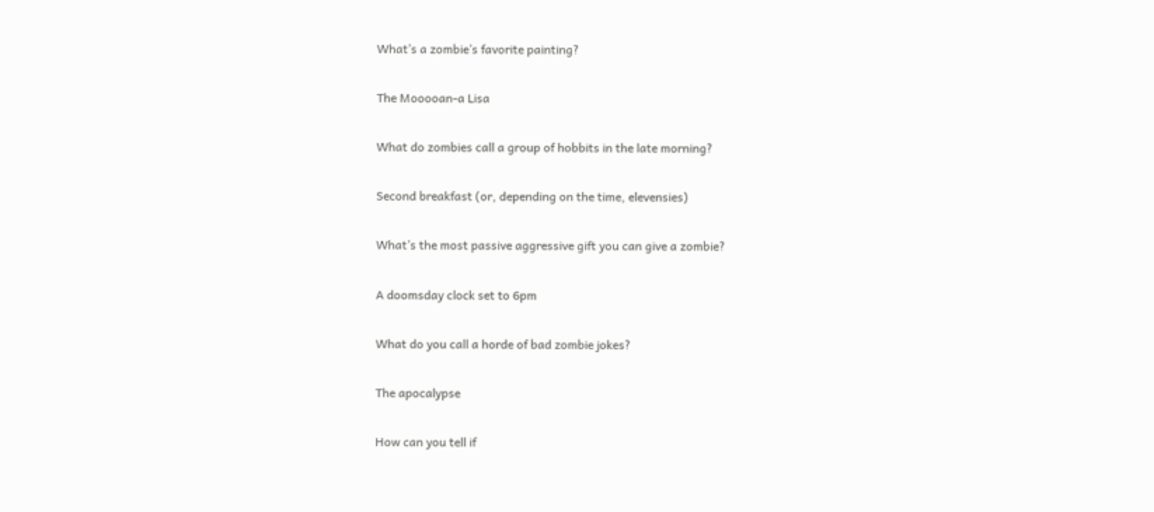What’s a zombie’s favorite painting?

The Mooooan-a Lisa

What do zombies call a group of hobbits in the late morning?

Second breakfast (or, depending on the time, elevensies)

What’s the most passive aggressive gift you can give a zombie?

A doomsday clock set to 6pm

What do you call a horde of bad zombie jokes?

The apocalypse

How can you tell if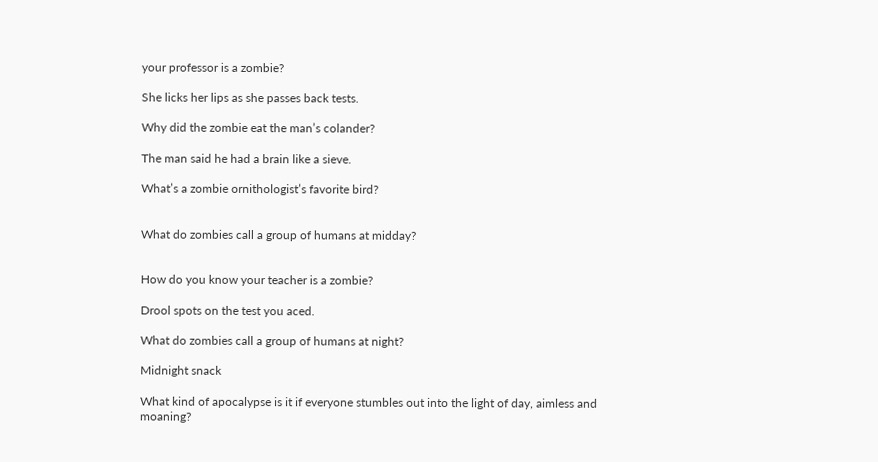your professor is a zombie?

She licks her lips as she passes back tests.

Why did the zombie eat the man’s colander?

The man said he had a brain like a sieve.

What’s a zombie ornithologist’s favorite bird?


What do zombies call a group of humans at midday?


How do you know your teacher is a zombie?

Drool spots on the test you aced.

What do zombies call a group of humans at night?

Midnight snack

What kind of apocalypse is it if everyone stumbles out into the light of day, aimless and moaning?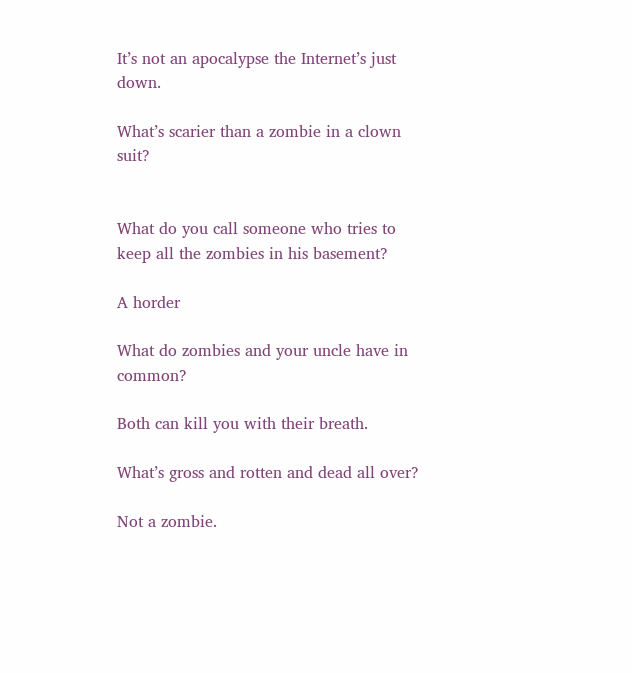It’s not an apocalypse the Internet’s just down.

What’s scarier than a zombie in a clown suit?


What do you call someone who tries to keep all the zombies in his basement?

A horder

What do zombies and your uncle have in common?

Both can kill you with their breath.

What’s gross and rotten and dead all over?

Not a zombie.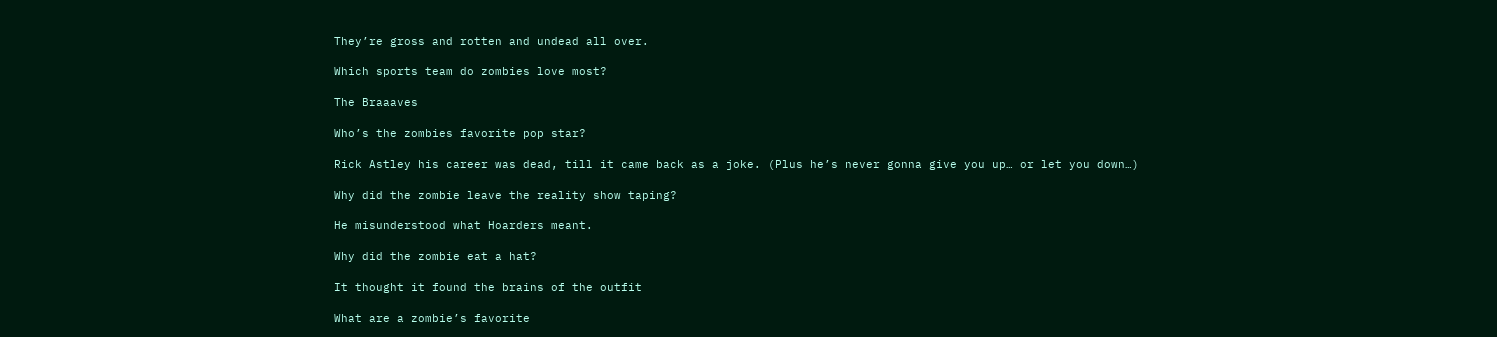They’re gross and rotten and undead all over.

Which sports team do zombies love most?

The Braaaves

Who’s the zombies favorite pop star?

Rick Astley his career was dead, till it came back as a joke. (Plus he’s never gonna give you up… or let you down…)

Why did the zombie leave the reality show taping?

He misunderstood what Hoarders meant.

Why did the zombie eat a hat?

It thought it found the brains of the outfit

What are a zombie’s favorite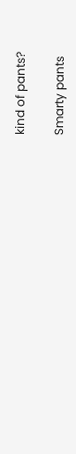kind of pants?

Smarty pants